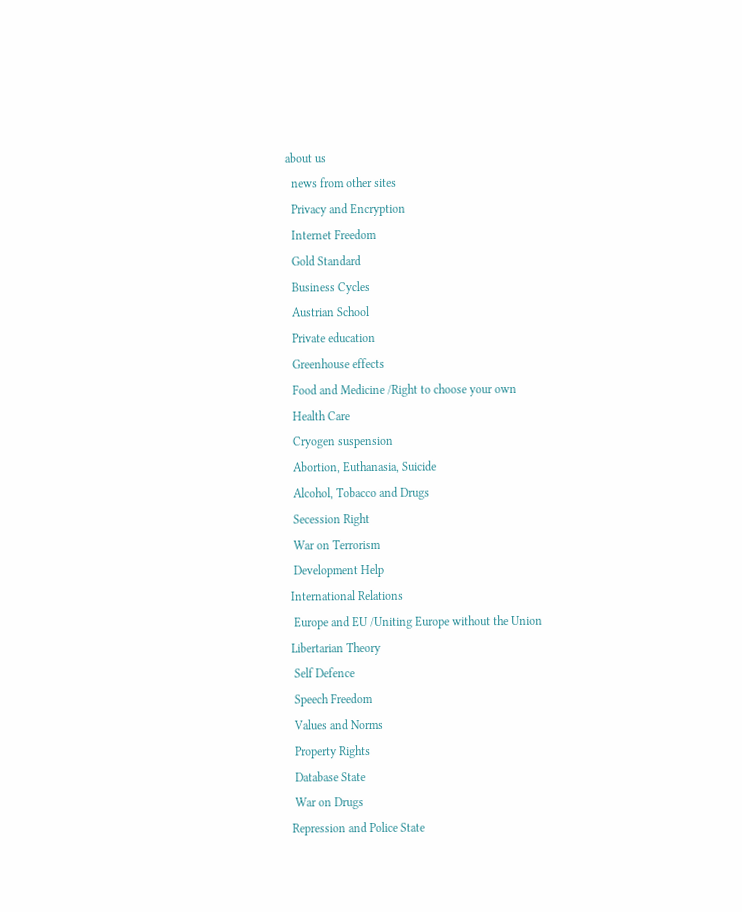about us
  news from other sites
  Privacy and Encryption
  Internet Freedom
  Gold Standard
  Business Cycles
  Austrian School
  Private education
  Greenhouse effects
  Food and Medicine /Right to choose your own
  Health Care
  Cryogen suspension
  Abortion, Euthanasia, Suicide
  Alcohol, Tobacco and Drugs
  Secession Right
  War on Terrorism
  Development Help
 International Relations
  Europe and EU /Uniting Europe without the Union
 Libertarian Theory
  Self Defence
  Speech Freedom
  Values and Norms
  Property Rights
  Database State
  War on Drugs
 Repression and Police State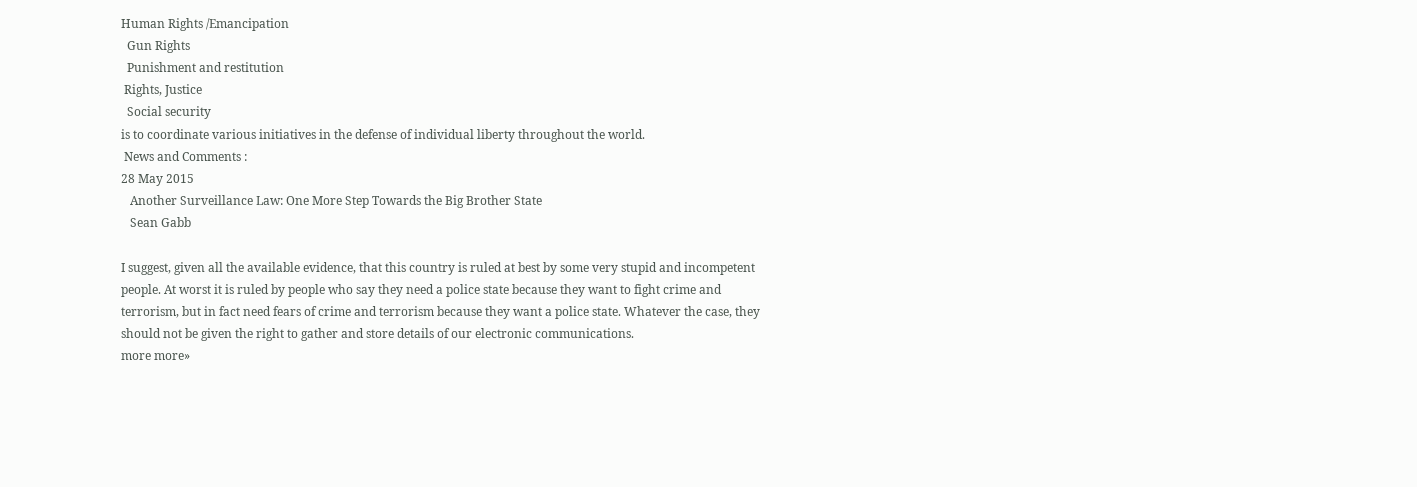Human Rights /Emancipation
  Gun Rights
  Punishment and restitution
 Rights, Justice
  Social security
is to coordinate various initiatives in the defense of individual liberty throughout the world.
 News and Comments :
28 May 2015
   Another Surveillance Law: One More Step Towards the Big Brother State
   Sean Gabb

I suggest, given all the available evidence, that this country is ruled at best by some very stupid and incompetent people. At worst it is ruled by people who say they need a police state because they want to fight crime and terrorism, but in fact need fears of crime and terrorism because they want a police state. Whatever the case, they should not be given the right to gather and store details of our electronic communications.
more more»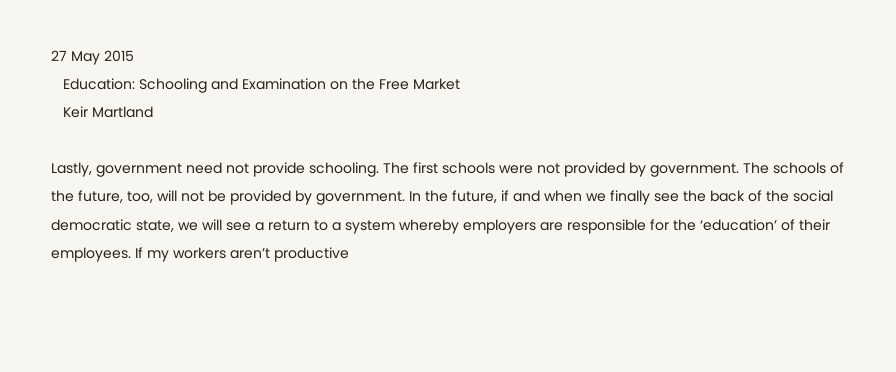27 May 2015
   Education: Schooling and Examination on the Free Market
   Keir Martland

Lastly, government need not provide schooling. The first schools were not provided by government. The schools of the future, too, will not be provided by government. In the future, if and when we finally see the back of the social democratic state, we will see a return to a system whereby employers are responsible for the ‘education’ of their employees. If my workers aren’t productive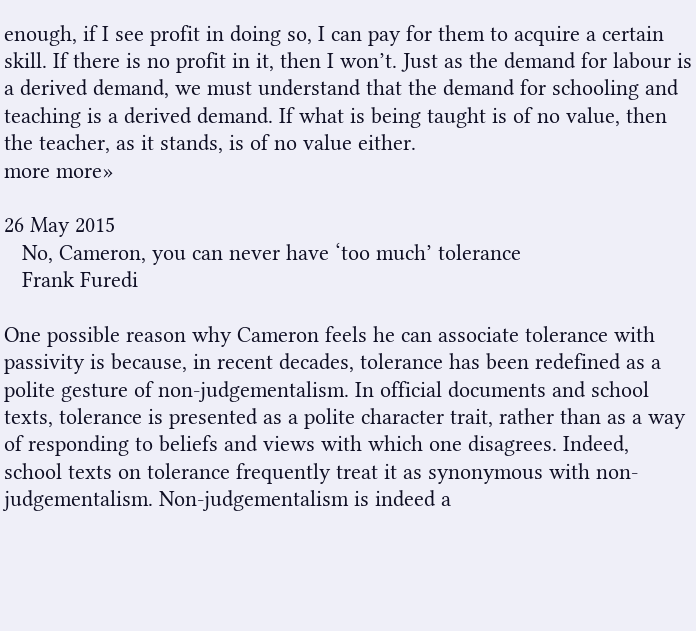enough, if I see profit in doing so, I can pay for them to acquire a certain skill. If there is no profit in it, then I won’t. Just as the demand for labour is a derived demand, we must understand that the demand for schooling and teaching is a derived demand. If what is being taught is of no value, then the teacher, as it stands, is of no value either.
more more»

26 May 2015
   No, Cameron, you can never have ‘too much’ tolerance
   Frank Furedi

One possible reason why Cameron feels he can associate tolerance with passivity is because, in recent decades, tolerance has been redefined as a polite gesture of non-judgementalism. In official documents and school texts, tolerance is presented as a polite character trait, rather than as a way of responding to beliefs and views with which one disagrees. Indeed, school texts on tolerance frequently treat it as synonymous with non-judgementalism. Non-judgementalism is indeed a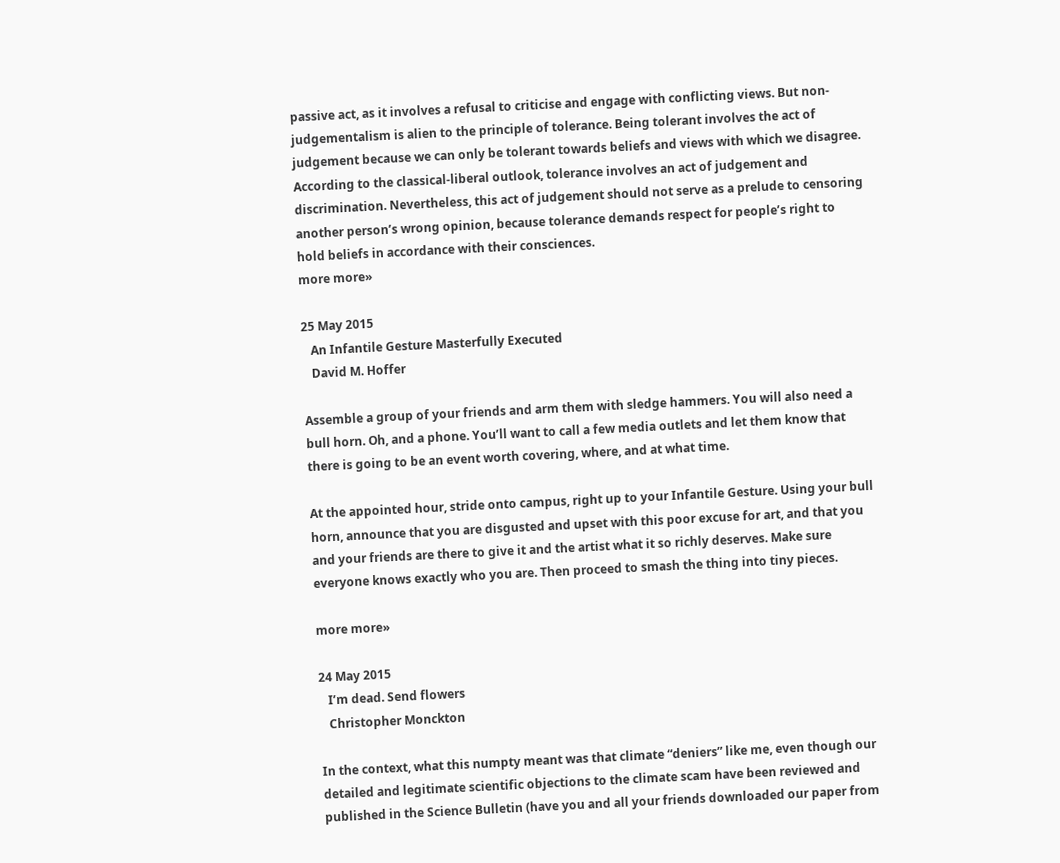passive act, as it involves a refusal to criticise and engage with conflicting views. But non-judgementalism is alien to the principle of tolerance. Being tolerant involves the act of judgement because we can only be tolerant towards beliefs and views with which we disagree. According to the classical-liberal outlook, tolerance involves an act of judgement and discrimination. Nevertheless, this act of judgement should not serve as a prelude to censoring another person’s wrong opinion, because tolerance demands respect for people’s right to hold beliefs in accordance with their consciences.
more more»

25 May 2015
   An Infantile Gesture Masterfully Executed
   David M. Hoffer

Assemble a group of your friends and arm them with sledge hammers. You will also need a bull horn. Oh, and a phone. You’ll want to call a few media outlets and let them know that there is going to be an event worth covering, where, and at what time.

At the appointed hour, stride onto campus, right up to your Infantile Gesture. Using your bull horn, announce that you are disgusted and upset with this poor excuse for art, and that you and your friends are there to give it and the artist what it so richly deserves. Make sure everyone knows exactly who you are. Then proceed to smash the thing into tiny pieces.

more more»

24 May 2015
   I’m dead. Send flowers
   Christopher Monckton

In the context, what this numpty meant was that climate “deniers” like me, even though our detailed and legitimate scientific objections to the climate scam have been reviewed and published in the Science Bulletin (have you and all your friends downloaded our paper from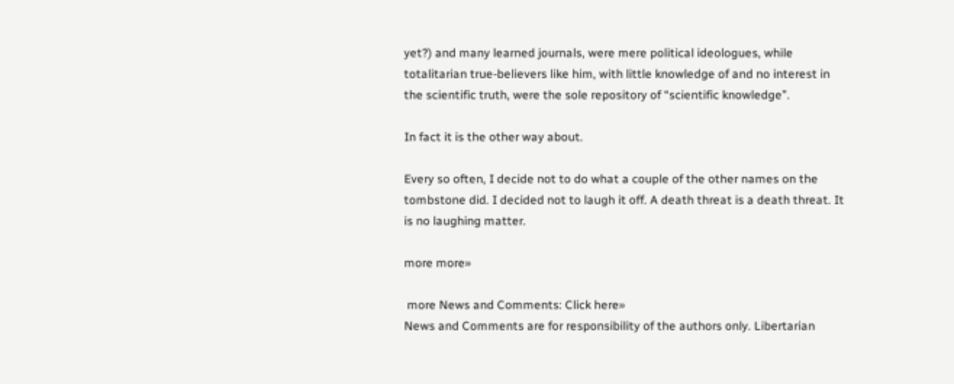yet?) and many learned journals, were mere political ideologues, while totalitarian true-believers like him, with little knowledge of and no interest in the scientific truth, were the sole repository of “scientific knowledge”.

In fact it is the other way about.

Every so often, I decide not to do what a couple of the other names on the tombstone did. I decided not to laugh it off. A death threat is a death threat. It is no laughing matter.

more more»

 more News and Comments: Click here»
News and Comments are for responsibility of the authors only. Libertarian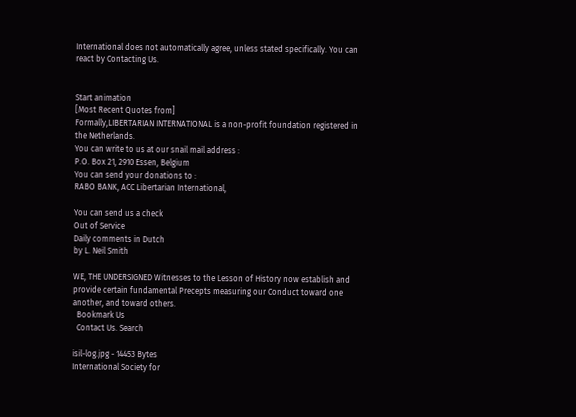International does not automatically agree, unless stated specifically. You can react by Contacting Us.


Start animation
[Most Recent Quotes from]
Formally,LIBERTARIAN INTERNATIONAL is a non-profit foundation registered in the Netherlands.
You can write to us at our snail mail address :
P.O. Box 21, 2910 Essen, Belgium
You can send your donations to :
RABO BANK, ACC Libertarian International,

You can send us a check
Out of Service
Daily comments in Dutch
by L. Neil Smith

WE, THE UNDERSIGNED Witnesses to the Lesson of History now establish and provide certain fundamental Precepts measuring our Conduct toward one another, and toward others.
  Bookmark Us
  Contact Us. Search

isil-log.jpg - 14453 Bytes
International Society for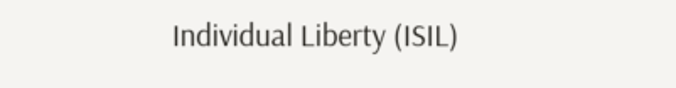Individual Liberty (ISIL)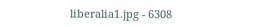liberalia1.jpg - 6308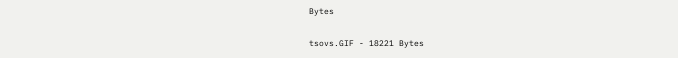Bytes

tsovs.GIF - 18221 Bytes